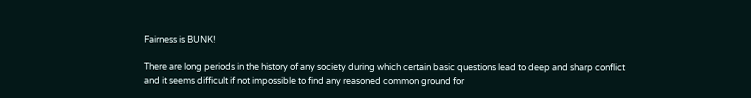Fairness is BUNK!

There are long periods in the history of any society during which certain basic questions lead to deep and sharp conflict and it seems difficult if not impossible to find any reasoned common ground for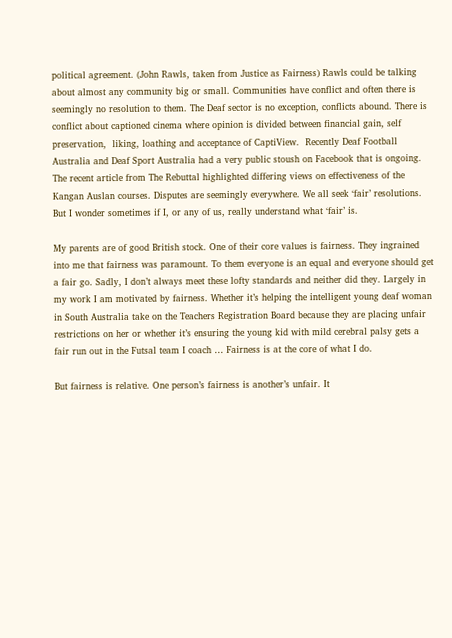political agreement. (John Rawls, taken from Justice as Fairness) Rawls could be talking about almost any community big or small. Communities have conflict and often there is seemingly no resolution to them. The Deaf sector is no exception, conflicts abound. There is conflict about captioned cinema where opinion is divided between financial gain, self preservation,  liking, loathing and acceptance of CaptiView.  Recently Deaf Football Australia and Deaf Sport Australia had a very public stoush on Facebook that is ongoing. The recent article from The Rebuttal highlighted differing views on effectiveness of the Kangan Auslan courses. Disputes are seemingly everywhere. We all seek ‘fair’ resolutions. But I wonder sometimes if I, or any of us, really understand what ‘fair’ is.

My parents are of good British stock. One of their core values is fairness. They ingrained into me that fairness was paramount. To them everyone is an equal and everyone should get a fair go. Sadly, I don’t always meet these lofty standards and neither did they. Largely in my work I am motivated by fairness. Whether it’s helping the intelligent young deaf woman in South Australia take on the Teachers Registration Board because they are placing unfair restrictions on her or whether it’s ensuring the young kid with mild cerebral palsy gets a fair run out in the Futsal team I coach … Fairness is at the core of what I do.

But fairness is relative. One person’s fairness is another’s unfair. It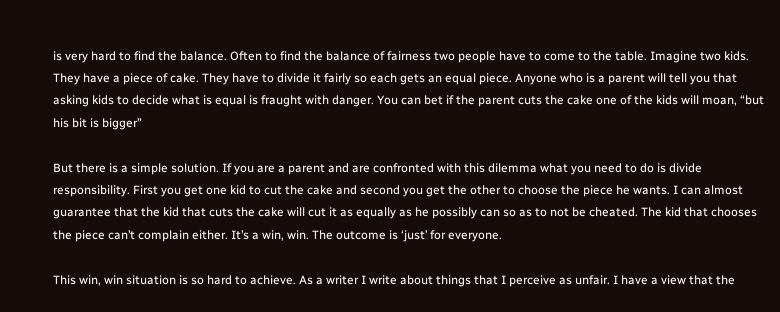is very hard to find the balance. Often to find the balance of fairness two people have to come to the table. Imagine two kids. They have a piece of cake. They have to divide it fairly so each gets an equal piece. Anyone who is a parent will tell you that asking kids to decide what is equal is fraught with danger. You can bet if the parent cuts the cake one of the kids will moan, “but his bit is bigger”

But there is a simple solution. If you are a parent and are confronted with this dilemma what you need to do is divide responsibility. First you get one kid to cut the cake and second you get the other to choose the piece he wants. I can almost guarantee that the kid that cuts the cake will cut it as equally as he possibly can so as to not be cheated. The kid that chooses the piece can’t complain either. It’s a win, win. The outcome is ‘just’ for everyone.

This win, win situation is so hard to achieve. As a writer I write about things that I perceive as unfair. I have a view that the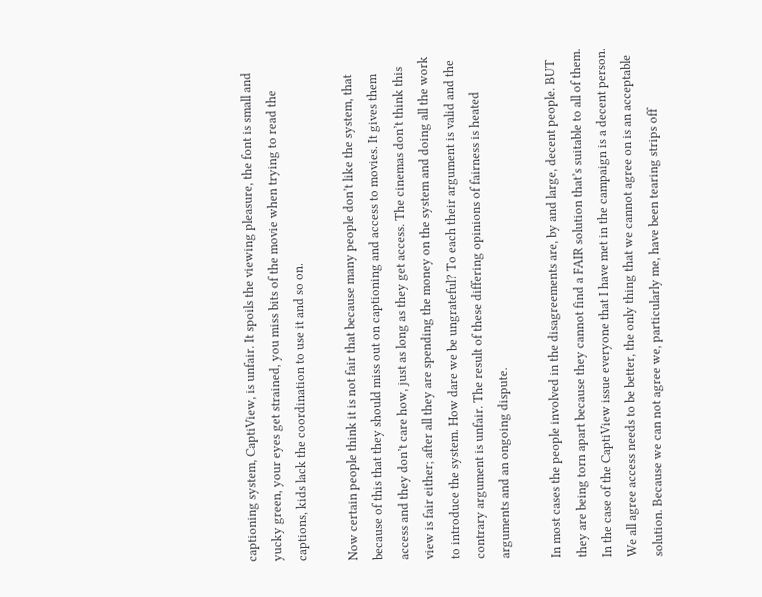captioning system, CaptiView, is unfair. It spoils the viewing pleasure, the font is small and yucky green, your eyes get strained, you miss bits of the movie when trying to read the captions, kids lack the coordination to use it and so on.

Now certain people think it is not fair that because many people don’t like the system, that because of this that they should miss out on captioning and access to movies. It gives them access and they don’t care how, just as long as they get access. The cinemas don’t think this view is fair either; after all they are spending the money on the system and doing all the work to introduce the system. How dare we be ungrateful? To each their argument is valid and the contrary argument is unfair. The result of these differing opinions of fairness is heated arguments and an ongoing dispute.

In most cases the people involved in the disagreements are, by and large, decent people. BUT they are being torn apart because they cannot find a FAIR solution that’s suitable to all of them. In the case of the CaptiView issue everyone that I have met in the campaign is a decent person. We all agree access needs to be better, the only thing that we cannot agree on is an acceptable solution. Because we can not agree we, particularly me, have been tearing strips off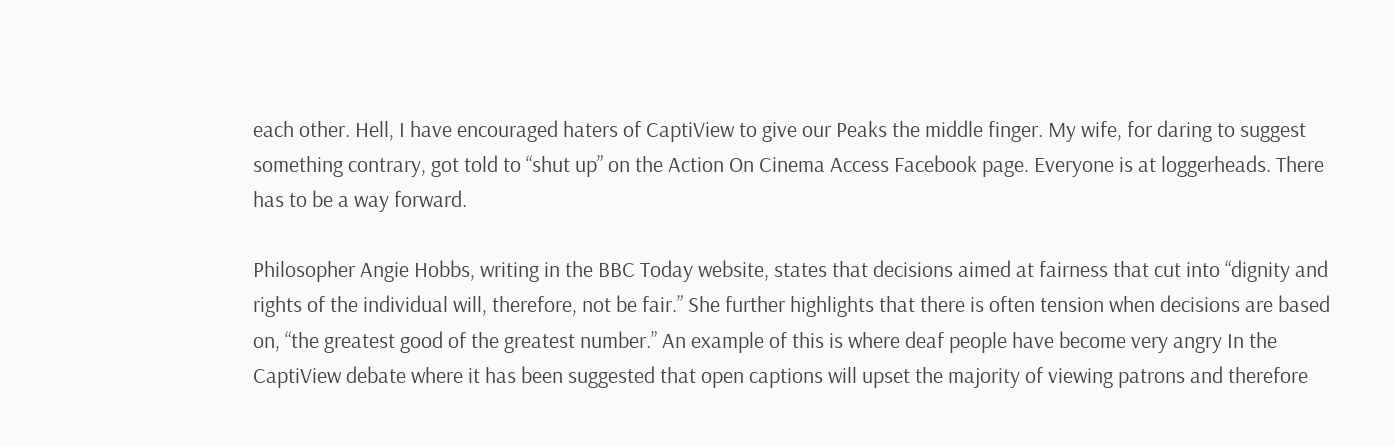each other. Hell, I have encouraged haters of CaptiView to give our Peaks the middle finger. My wife, for daring to suggest something contrary, got told to “shut up” on the Action On Cinema Access Facebook page. Everyone is at loggerheads. There has to be a way forward.

Philosopher Angie Hobbs, writing in the BBC Today website, states that decisions aimed at fairness that cut into “dignity and rights of the individual will, therefore, not be fair.” She further highlights that there is often tension when decisions are based on, “the greatest good of the greatest number.” An example of this is where deaf people have become very angry In the CaptiView debate where it has been suggested that open captions will upset the majority of viewing patrons and therefore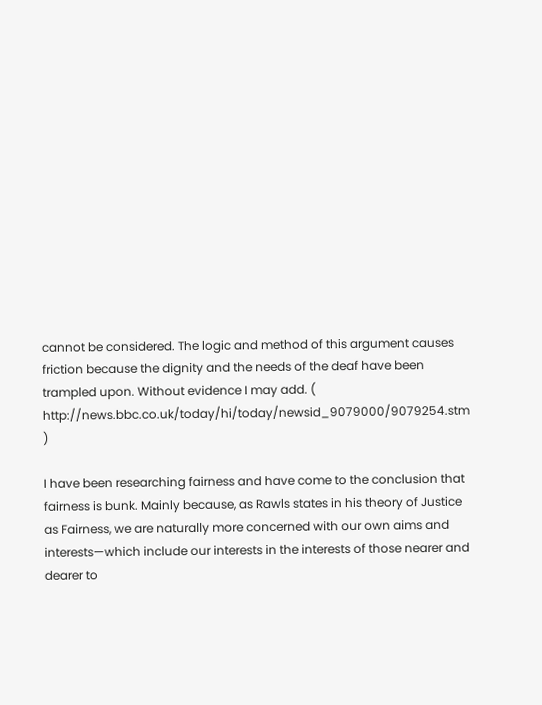cannot be considered. The logic and method of this argument causes friction because the dignity and the needs of the deaf have been trampled upon. Without evidence I may add. ( http://news.bbc.co.uk/today/hi/today/newsid_9079000/9079254.stm )

I have been researching fairness and have come to the conclusion that fairness is bunk. Mainly because, as Rawls states in his theory of Justice as Fairness, we are naturally more concerned with our own aims and interests—which include our interests in the interests of those nearer and dearer to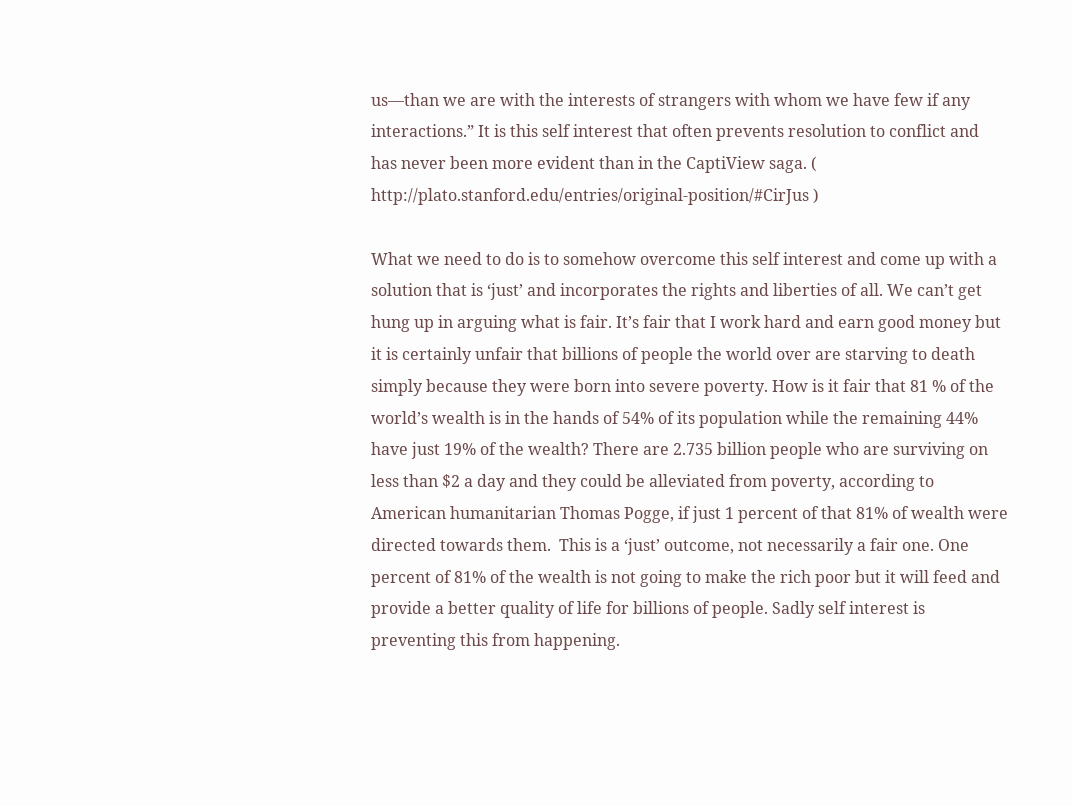us—than we are with the interests of strangers with whom we have few if any interactions.” It is this self interest that often prevents resolution to conflict and has never been more evident than in the CaptiView saga. ( http://plato.stanford.edu/entries/original-position/#CirJus )

What we need to do is to somehow overcome this self interest and come up with a solution that is ‘just’ and incorporates the rights and liberties of all. We can’t get hung up in arguing what is fair. It’s fair that I work hard and earn good money but it is certainly unfair that billions of people the world over are starving to death simply because they were born into severe poverty. How is it fair that 81 % of the world’s wealth is in the hands of 54% of its population while the remaining 44% have just 19% of the wealth? There are 2.735 billion people who are surviving on less than $2 a day and they could be alleviated from poverty, according to American humanitarian Thomas Pogge, if just 1 percent of that 81% of wealth were directed towards them.  This is a ‘just’ outcome, not necessarily a fair one. One percent of 81% of the wealth is not going to make the rich poor but it will feed and provide a better quality of life for billions of people. Sadly self interest is preventing this from happening.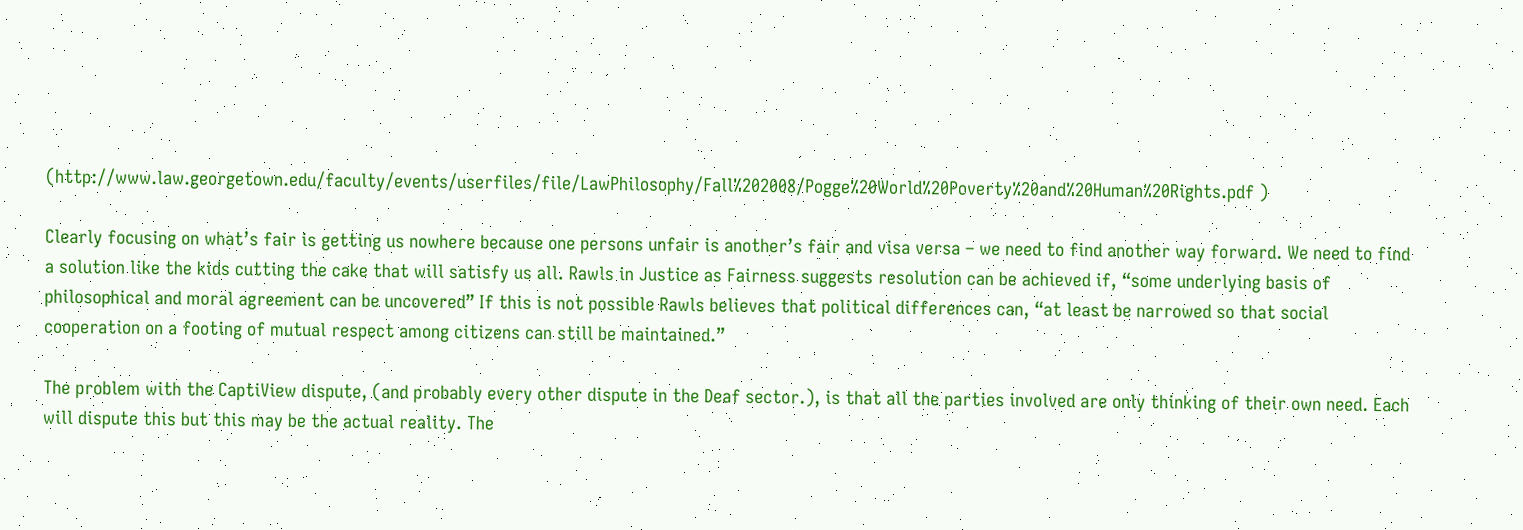(http://www.law.georgetown.edu/faculty/events/userfiles/file/LawPhilosophy/Fall%202008/Pogge%20World%20Poverty%20and%20Human%20Rights.pdf )

Clearly focusing on what’s fair is getting us nowhere because one persons unfair is another’s fair and visa versa – we need to find another way forward. We need to find a solution like the kids cutting the cake that will satisfy us all. Rawls in Justice as Fairness suggests resolution can be achieved if, “some underlying basis of philosophical and moral agreement can be uncovered” If this is not possible Rawls believes that political differences can, “at least be narrowed so that social cooperation on a footing of mutual respect among citizens can still be maintained.”

The problem with the CaptiView dispute, (and probably every other dispute in the Deaf sector.), is that all the parties involved are only thinking of their own need. Each will dispute this but this may be the actual reality. The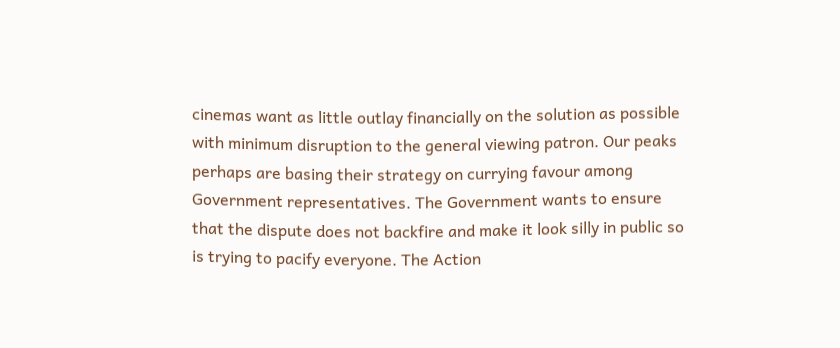cinemas want as little outlay financially on the solution as possible with minimum disruption to the general viewing patron. Our peaks perhaps are basing their strategy on currying favour among Government representatives. The Government wants to ensure that the dispute does not backfire and make it look silly in public so is trying to pacify everyone. The Action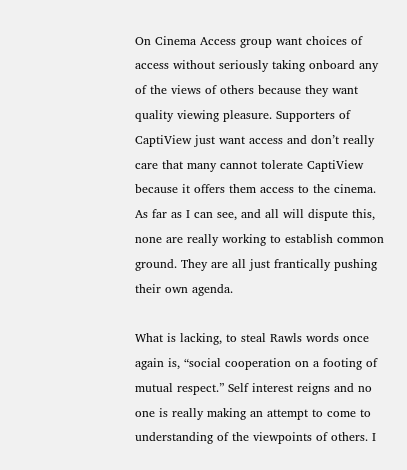On Cinema Access group want choices of access without seriously taking onboard any of the views of others because they want quality viewing pleasure. Supporters of CaptiView just want access and don’t really care that many cannot tolerate CaptiView because it offers them access to the cinema. As far as I can see, and all will dispute this, none are really working to establish common ground. They are all just frantically pushing their own agenda.

What is lacking, to steal Rawls words once again is, “social cooperation on a footing of mutual respect.” Self interest reigns and no one is really making an attempt to come to understanding of the viewpoints of others. I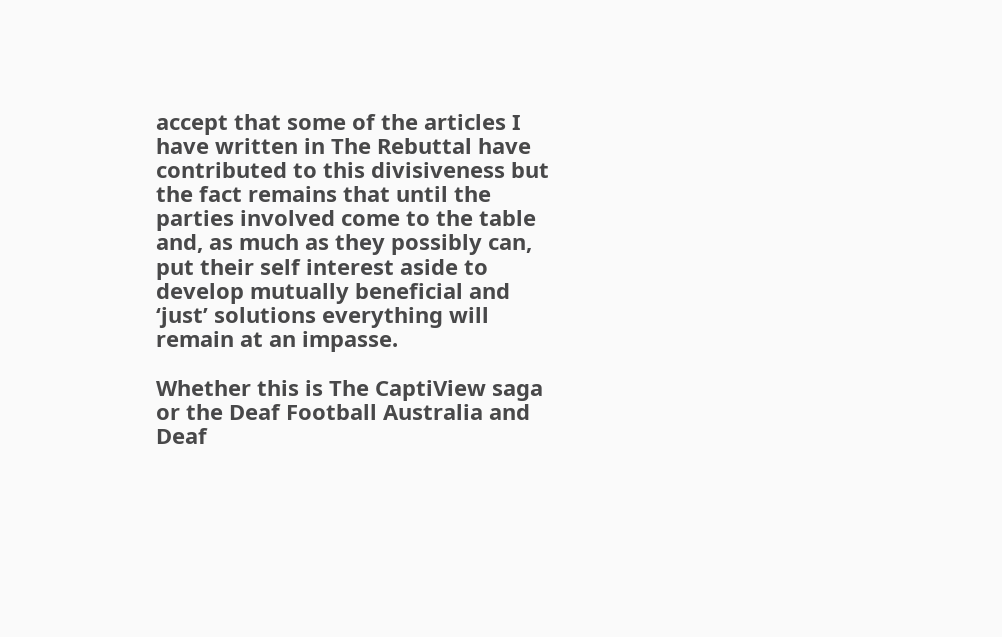accept that some of the articles I have written in The Rebuttal have contributed to this divisiveness but the fact remains that until the parties involved come to the table and, as much as they possibly can, put their self interest aside to develop mutually beneficial and ‘just’ solutions everything will remain at an impasse.

Whether this is The CaptiView saga or the Deaf Football Australia and Deaf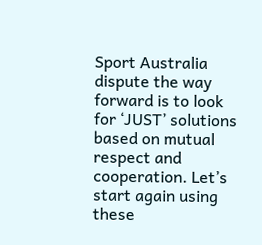Sport Australia dispute the way forward is to look for ‘JUST’ solutions based on mutual respect and cooperation. Let’s start again using these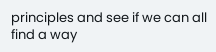principles and see if we can all find a way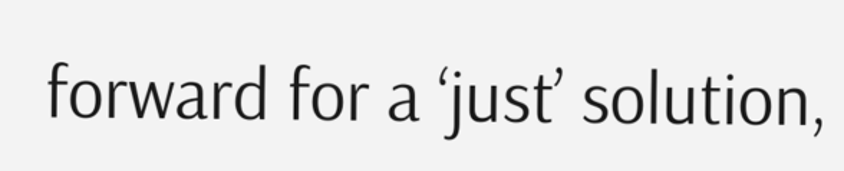forward for a ‘just’ solution,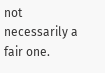not necessarily a fair one.